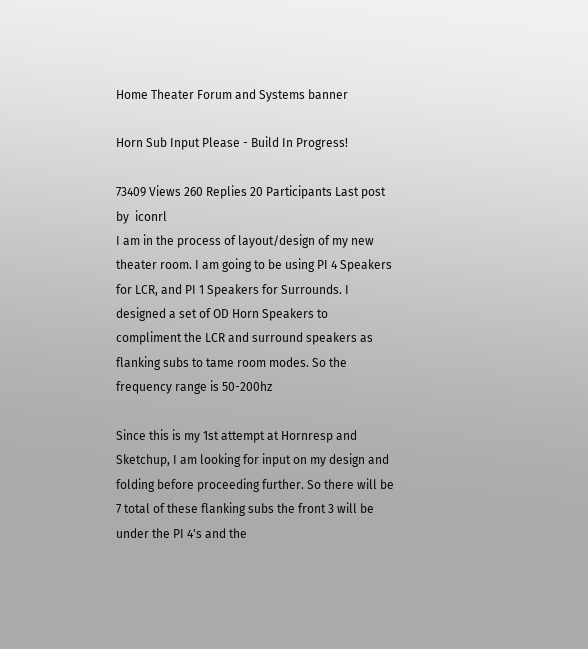Home Theater Forum and Systems banner

Horn Sub Input Please - Build In Progress!

73409 Views 260 Replies 20 Participants Last post by  iconrl
I am in the process of layout/design of my new theater room. I am going to be using PI 4 Speakers for LCR, and PI 1 Speakers for Surrounds. I designed a set of OD Horn Speakers to compliment the LCR and surround speakers as flanking subs to tame room modes. So the frequency range is 50-200hz

Since this is my 1st attempt at Hornresp and Sketchup, I am looking for input on my design and folding before proceeding further. So there will be 7 total of these flanking subs the front 3 will be under the PI 4's and the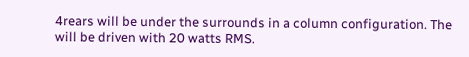4rears will be under the surrounds in a column configuration. The will be driven with 20 watts RMS.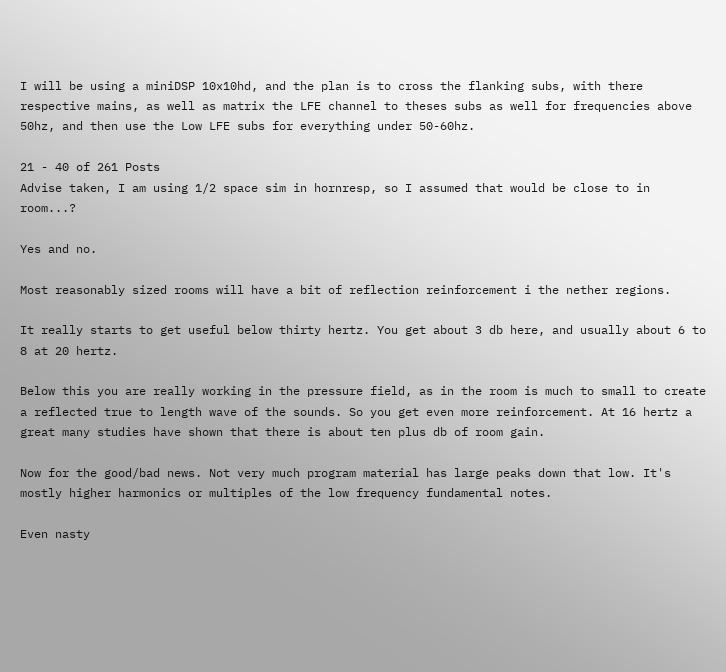I will be using a miniDSP 10x10hd, and the plan is to cross the flanking subs, with there respective mains, as well as matrix the LFE channel to theses subs as well for frequencies above 50hz, and then use the Low LFE subs for everything under 50-60hz.

21 - 40 of 261 Posts
Advise taken, I am using 1/2 space sim in hornresp, so I assumed that would be close to in room...?

Yes and no.

Most reasonably sized rooms will have a bit of reflection reinforcement i the nether regions.

It really starts to get useful below thirty hertz. You get about 3 db here, and usually about 6 to 8 at 20 hertz.

Below this you are really working in the pressure field, as in the room is much to small to create a reflected true to length wave of the sounds. So you get even more reinforcement. At 16 hertz a great many studies have shown that there is about ten plus db of room gain.

Now for the good/bad news. Not very much program material has large peaks down that low. It's mostly higher harmonics or multiples of the low frequency fundamental notes.

Even nasty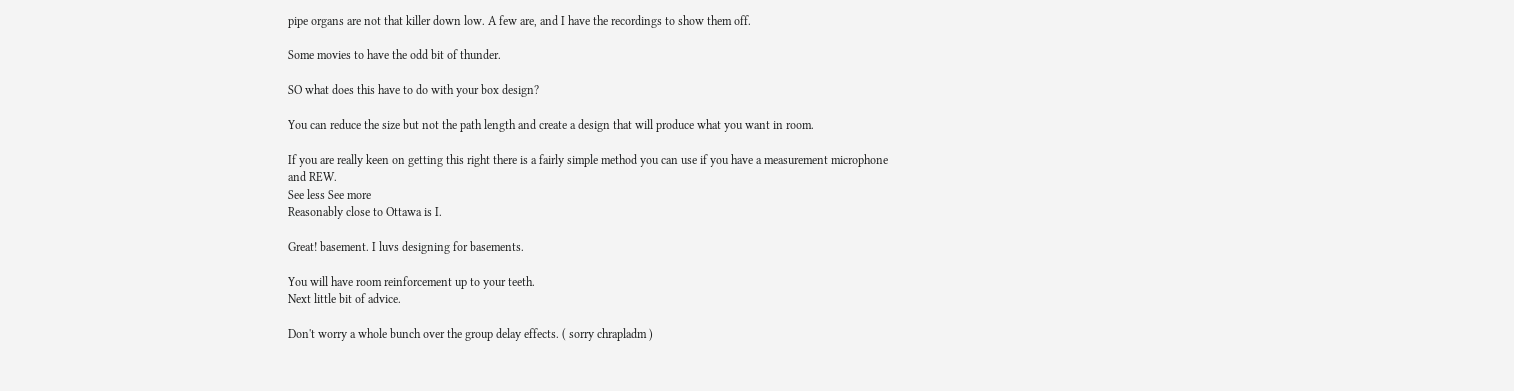pipe organs are not that killer down low. A few are, and I have the recordings to show them off.

Some movies to have the odd bit of thunder.

SO what does this have to do with your box design?

You can reduce the size but not the path length and create a design that will produce what you want in room.

If you are really keen on getting this right there is a fairly simple method you can use if you have a measurement microphone and REW.
See less See more
Reasonably close to Ottawa is I.

Great! basement. I luvs designing for basements.

You will have room reinforcement up to your teeth.
Next little bit of advice.

Don't worry a whole bunch over the group delay effects. ( sorry chrapladm )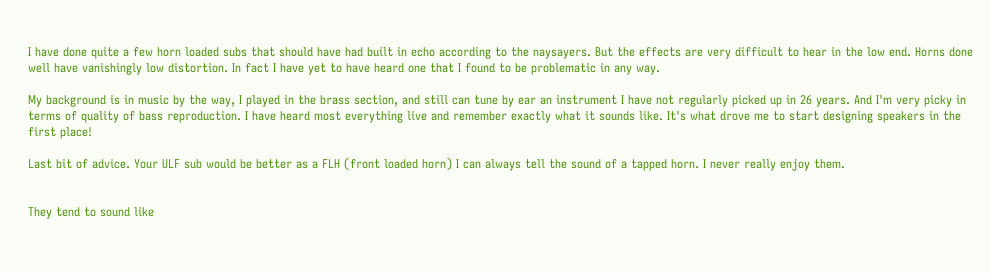I have done quite a few horn loaded subs that should have had built in echo according to the naysayers. But the effects are very difficult to hear in the low end. Horns done well have vanishingly low distortion. In fact I have yet to have heard one that I found to be problematic in any way.

My background is in music by the way, I played in the brass section, and still can tune by ear an instrument I have not regularly picked up in 26 years. And I'm very picky in terms of quality of bass reproduction. I have heard most everything live and remember exactly what it sounds like. It's what drove me to start designing speakers in the first place!

Last bit of advice. Your ULF sub would be better as a FLH (front loaded horn) I can always tell the sound of a tapped horn. I never really enjoy them.


They tend to sound like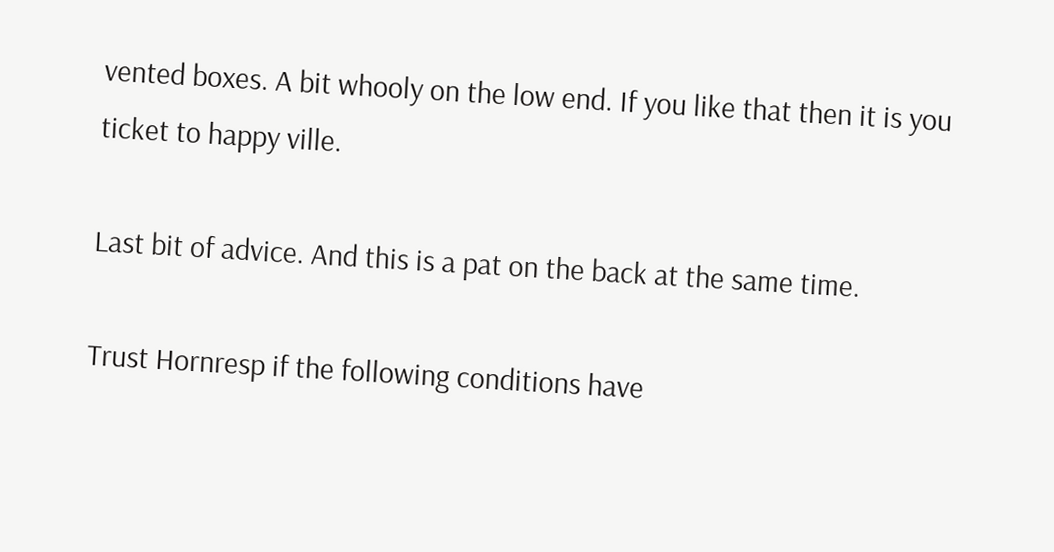vented boxes. A bit whooly on the low end. If you like that then it is you ticket to happy ville.

Last bit of advice. And this is a pat on the back at the same time.

Trust Hornresp if the following conditions have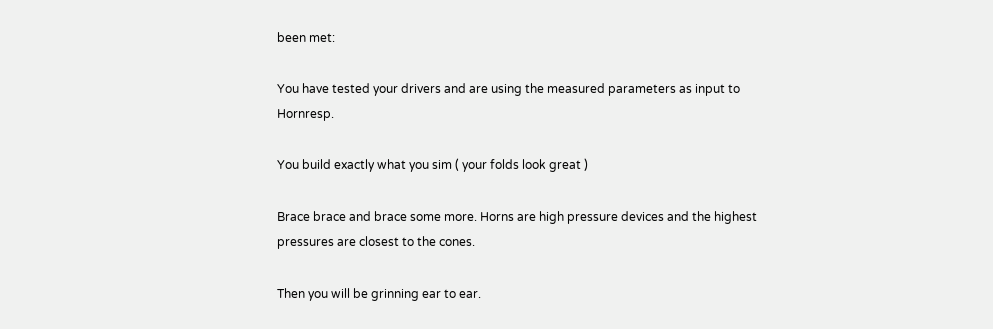been met:

You have tested your drivers and are using the measured parameters as input to Hornresp.

You build exactly what you sim ( your folds look great )

Brace brace and brace some more. Horns are high pressure devices and the highest pressures are closest to the cones.

Then you will be grinning ear to ear.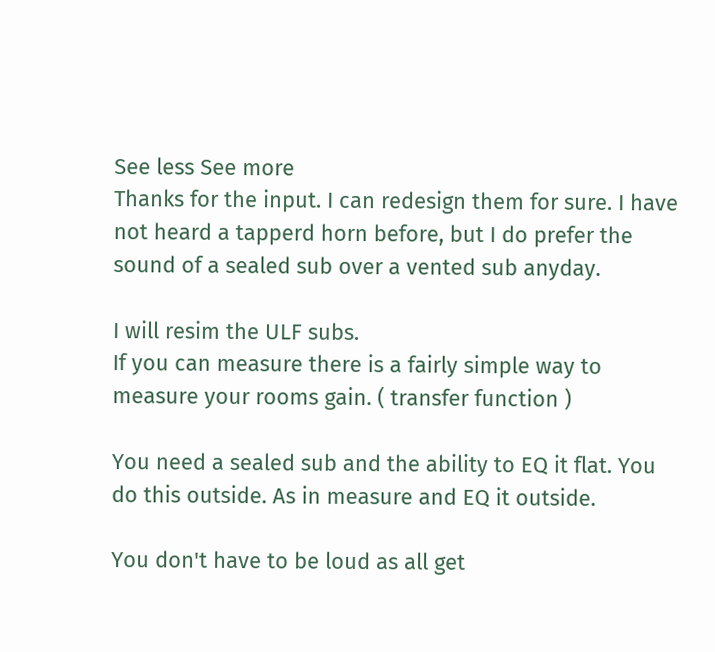See less See more
Thanks for the input. I can redesign them for sure. I have not heard a tapperd horn before, but I do prefer the sound of a sealed sub over a vented sub anyday.

I will resim the ULF subs.
If you can measure there is a fairly simple way to measure your rooms gain. ( transfer function )

You need a sealed sub and the ability to EQ it flat. You do this outside. As in measure and EQ it outside.

You don't have to be loud as all get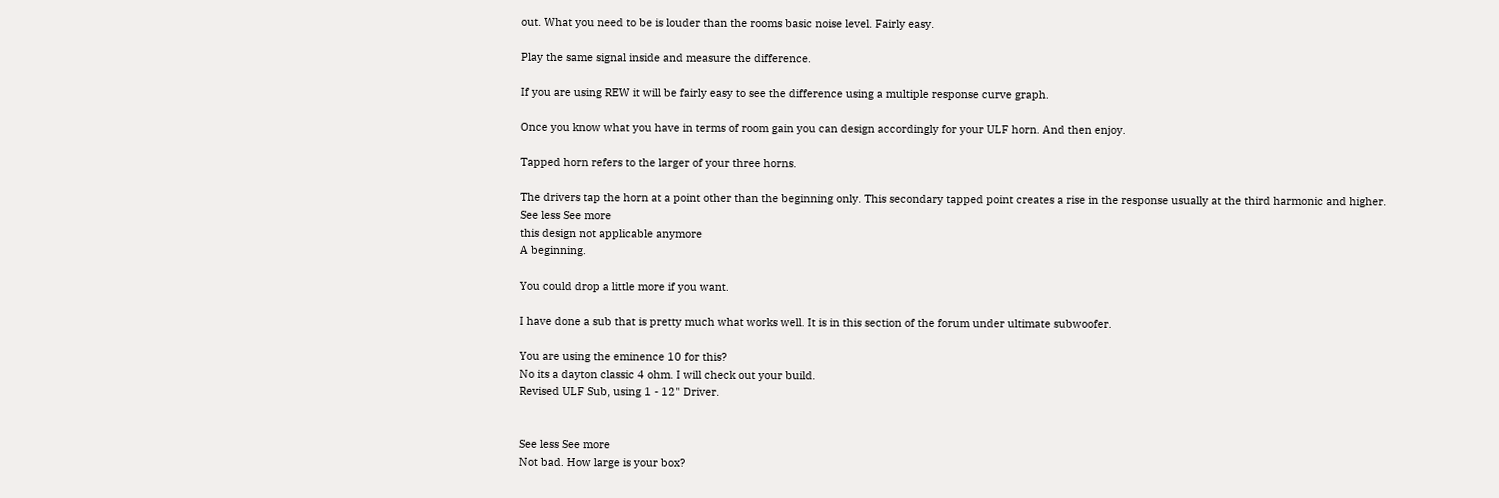out. What you need to be is louder than the rooms basic noise level. Fairly easy.

Play the same signal inside and measure the difference.

If you are using REW it will be fairly easy to see the difference using a multiple response curve graph.

Once you know what you have in terms of room gain you can design accordingly for your ULF horn. And then enjoy.

Tapped horn refers to the larger of your three horns.

The drivers tap the horn at a point other than the beginning only. This secondary tapped point creates a rise in the response usually at the third harmonic and higher.
See less See more
this design not applicable anymore
A beginning.

You could drop a little more if you want.

I have done a sub that is pretty much what works well. It is in this section of the forum under ultimate subwoofer.

You are using the eminence 10 for this?
No its a dayton classic 4 ohm. I will check out your build.
Revised ULF Sub, using 1 - 12" Driver.


See less See more
Not bad. How large is your box?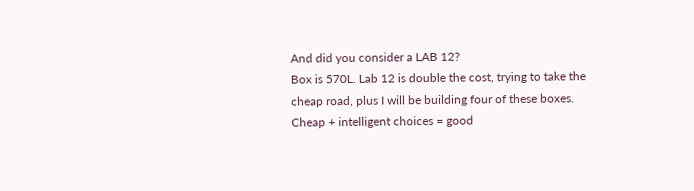And did you consider a LAB 12?
Box is 570L. Lab 12 is double the cost, trying to take the cheap road, plus I will be building four of these boxes.
Cheap + intelligent choices = good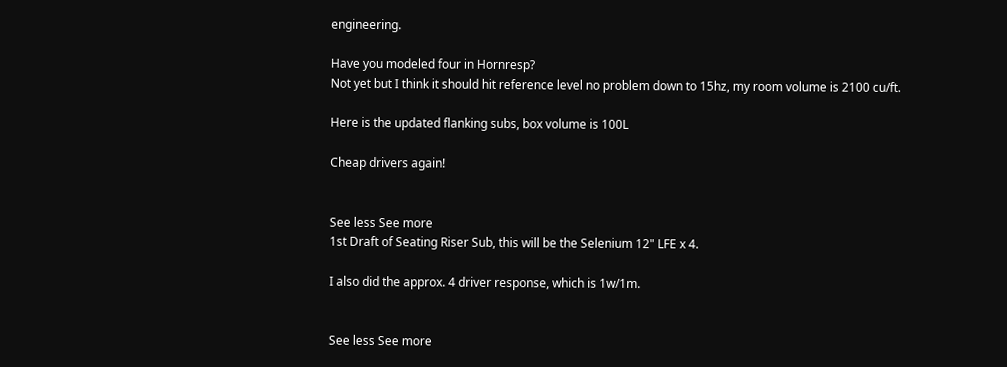engineering.

Have you modeled four in Hornresp?
Not yet but I think it should hit reference level no problem down to 15hz, my room volume is 2100 cu/ft.

Here is the updated flanking subs, box volume is 100L

Cheap drivers again!


See less See more
1st Draft of Seating Riser Sub, this will be the Selenium 12" LFE x 4.

I also did the approx. 4 driver response, which is 1w/1m.


See less See more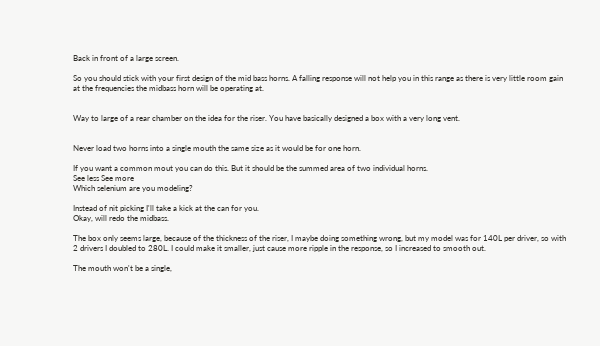Back in front of a large screen.

So you should stick with your first design of the mid bass horns. A falling response will not help you in this range as there is very little room gain at the frequencies the midbass horn will be operating at.


Way to large of a rear chamber on the idea for the riser. You have basically designed a box with a very long vent.


Never load two horns into a single mouth the same size as it would be for one horn.

If you want a common mout you can do this. But it should be the summed area of two individual horns.
See less See more
Which selenium are you modeling?

Instead of nit picking I'll take a kick at the can for you.
Okay, will redo the midbass.

The box only seems large, because of the thickness of the riser, I maybe doing something wrong, but my model was for 140L per driver, so with 2 drivers I doubled to 280L. I could make it smaller, just cause more ripple in the response, so I increased to smooth out.

The mouth won't be a single,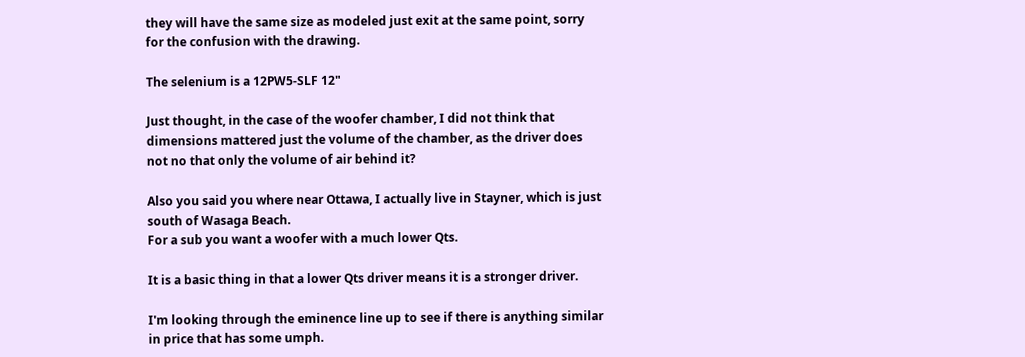they will have the same size as modeled just exit at the same point, sorry for the confusion with the drawing.

The selenium is a 12PW5-SLF 12"

Just thought, in the case of the woofer chamber, I did not think that dimensions mattered just the volume of the chamber, as the driver does not no that only the volume of air behind it?

Also you said you where near Ottawa, I actually live in Stayner, which is just south of Wasaga Beach.
For a sub you want a woofer with a much lower Qts.

It is a basic thing in that a lower Qts driver means it is a stronger driver.

I'm looking through the eminence line up to see if there is anything similar in price that has some umph.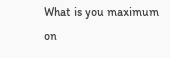What is you maximum on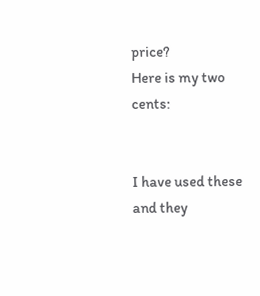price?
Here is my two cents:


I have used these and they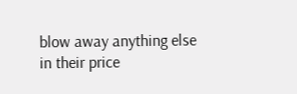blow away anything else in their price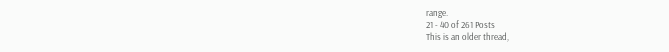range.
21 - 40 of 261 Posts
This is an older thread,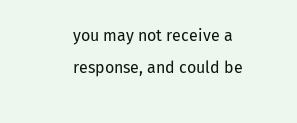you may not receive a response, and could be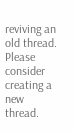reviving an old thread. Please consider creating a new thread.